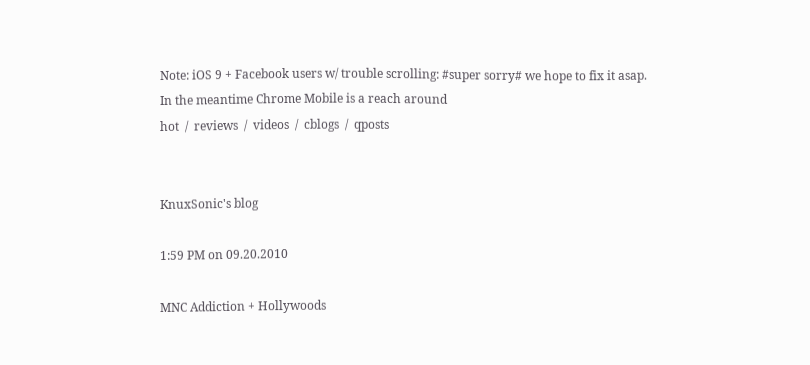Note: iOS 9 + Facebook users w/ trouble scrolling: #super sorry# we hope to fix it asap. In the meantime Chrome Mobile is a reach around
hot  /  reviews  /  videos  /  cblogs  /  qposts


KnuxSonic's blog

1:59 PM on 09.20.2010

MNC Addiction + Hollywoods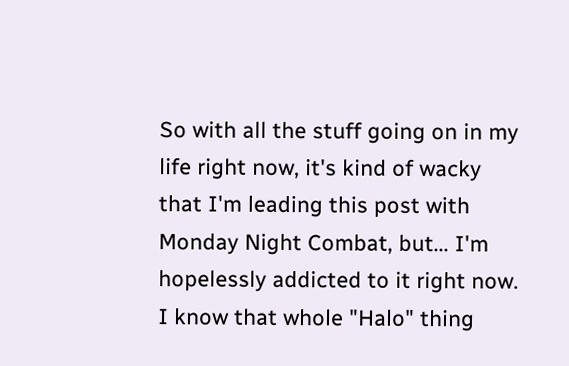So with all the stuff going on in my life right now, it's kind of wacky that I'm leading this post with Monday Night Combat, but... I'm hopelessly addicted to it right now. I know that whole "Halo" thing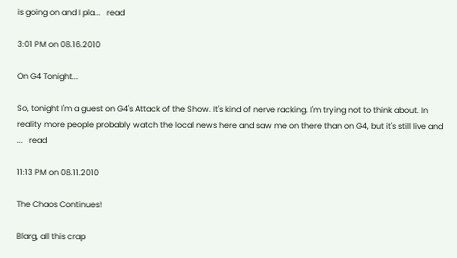is going on and I pla...   read

3:01 PM on 08.16.2010

On G4 Tonight...

So, tonight I'm a guest on G4's Attack of the Show. It's kind of nerve racking. I'm trying not to think about. In reality more people probably watch the local news here and saw me on there than on G4, but it's still live and ...   read

11:13 PM on 08.11.2010

The Chaos Continues!

Blarg, all this crap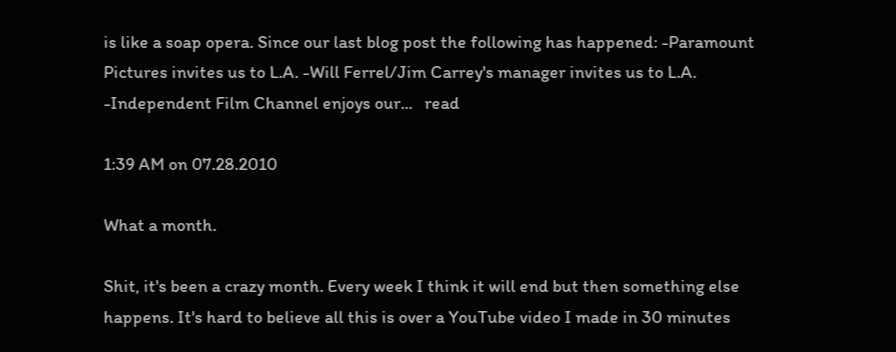is like a soap opera. Since our last blog post the following has happened: -Paramount Pictures invites us to L.A. -Will Ferrel/Jim Carrey's manager invites us to L.A. -Independent Film Channel enjoys our...   read

1:39 AM on 07.28.2010

What a month.

Shit, it's been a crazy month. Every week I think it will end but then something else happens. It's hard to believe all this is over a YouTube video I made in 30 minutes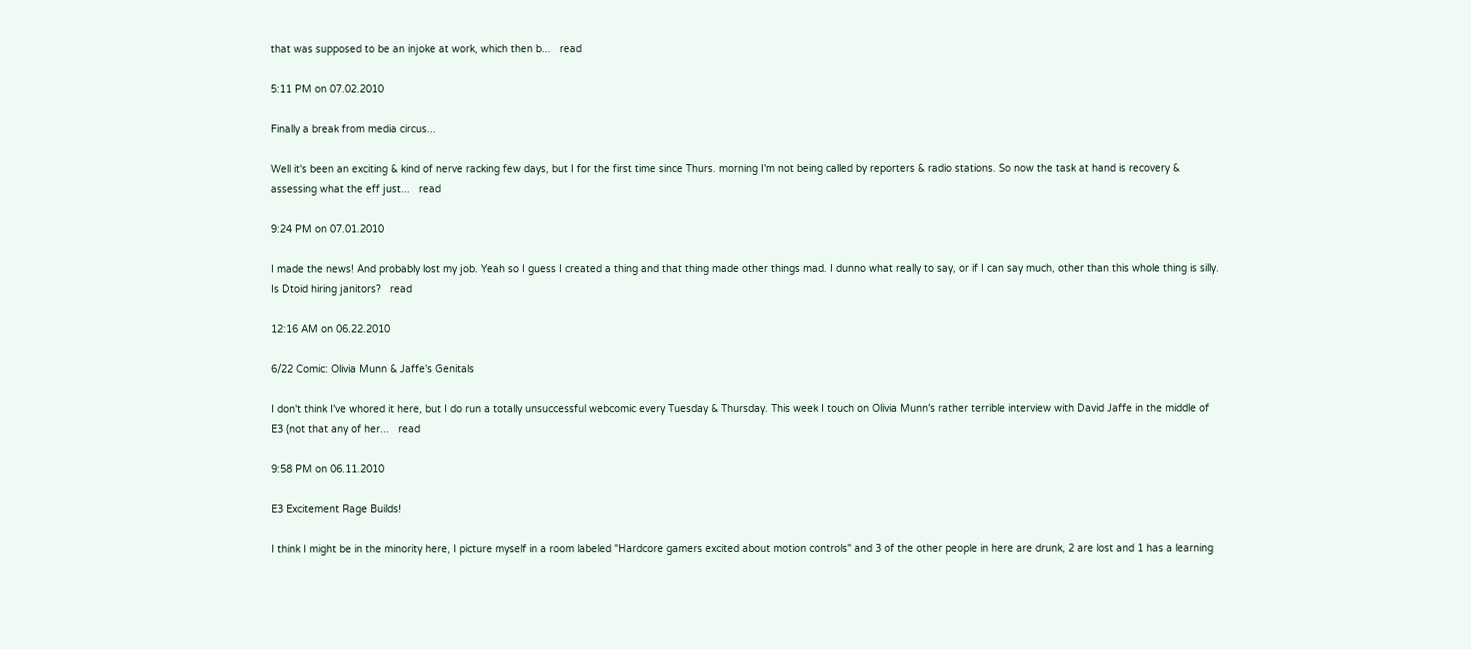that was supposed to be an injoke at work, which then b...   read

5:11 PM on 07.02.2010

Finally a break from media circus...

Well it's been an exciting & kind of nerve racking few days, but I for the first time since Thurs. morning I'm not being called by reporters & radio stations. So now the task at hand is recovery & assessing what the eff just...   read

9:24 PM on 07.01.2010

I made the news! And probably lost my job. Yeah so I guess I created a thing and that thing made other things mad. I dunno what really to say, or if I can say much, other than this whole thing is silly. Is Dtoid hiring janitors?   read

12:16 AM on 06.22.2010

6/22 Comic: Olivia Munn & Jaffe's Genitals

I don't think I've whored it here, but I do run a totally unsuccessful webcomic every Tuesday & Thursday. This week I touch on Olivia Munn's rather terrible interview with David Jaffe in the middle of E3 (not that any of her...   read

9:58 PM on 06.11.2010

E3 Excitement Rage Builds!

I think I might be in the minority here, I picture myself in a room labeled "Hardcore gamers excited about motion controls" and 3 of the other people in here are drunk, 2 are lost and 1 has a learning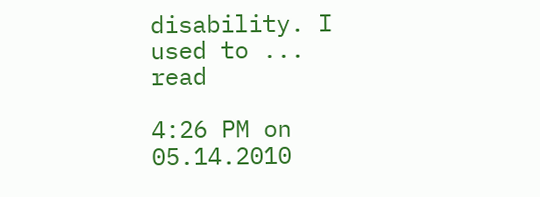disability. I used to ...   read

4:26 PM on 05.14.2010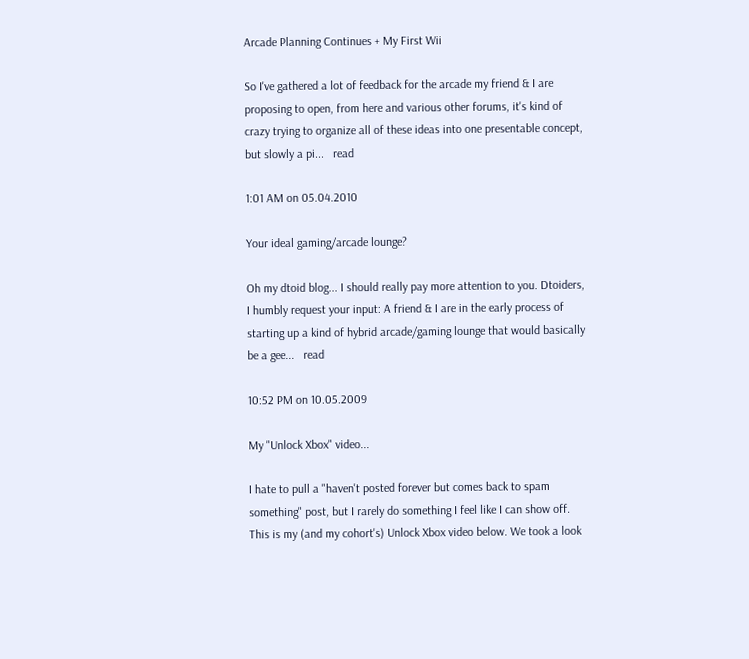Arcade Planning Continues + My First Wii

So I've gathered a lot of feedback for the arcade my friend & I are proposing to open, from here and various other forums, it's kind of crazy trying to organize all of these ideas into one presentable concept, but slowly a pi...   read

1:01 AM on 05.04.2010

Your ideal gaming/arcade lounge?

Oh my dtoid blog... I should really pay more attention to you. Dtoiders, I humbly request your input: A friend & I are in the early process of starting up a kind of hybrid arcade/gaming lounge that would basically be a gee...   read

10:52 PM on 10.05.2009

My "Unlock Xbox" video...

I hate to pull a "haven't posted forever but comes back to spam something" post, but I rarely do something I feel like I can show off. This is my (and my cohort's) Unlock Xbox video below. We took a look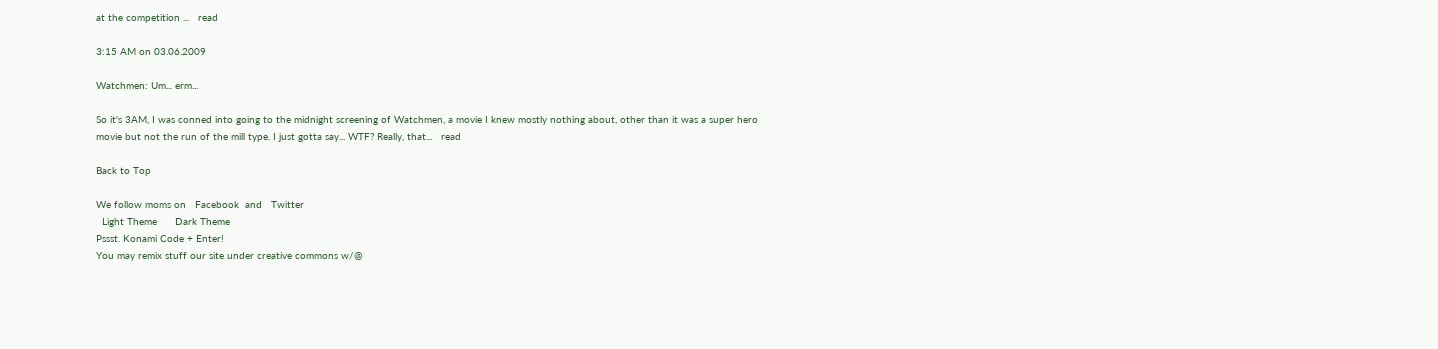at the competition ...   read

3:15 AM on 03.06.2009

Watchmen: Um... erm...

So it's 3AM, I was conned into going to the midnight screening of Watchmen, a movie I knew mostly nothing about, other than it was a super hero movie but not the run of the mill type. I just gotta say... WTF? Really, that...   read

Back to Top

We follow moms on   Facebook  and   Twitter
  Light Theme      Dark Theme
Pssst. Konami Code + Enter!
You may remix stuff our site under creative commons w/@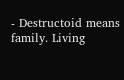- Destructoid means family. Living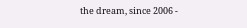the dream, since 2006 -